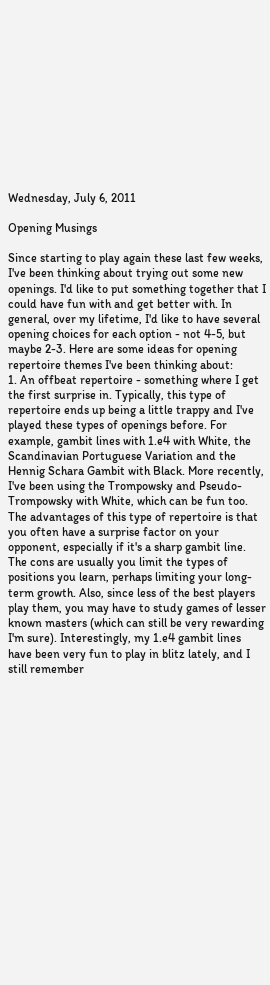Wednesday, July 6, 2011

Opening Musings

Since starting to play again these last few weeks, I've been thinking about trying out some new openings. I'd like to put something together that I could have fun with and get better with. In general, over my lifetime, I'd like to have several opening choices for each option - not 4-5, but maybe 2-3. Here are some ideas for opening repertoire themes I've been thinking about:
1. An offbeat repertoire - something where I get the first surprise in. Typically, this type of repertoire ends up being a little trappy and I've played these types of openings before. For example, gambit lines with 1.e4 with White, the Scandinavian Portuguese Variation and the Hennig Schara Gambit with Black. More recently, I've been using the Trompowsky and Pseudo-Trompowsky with White, which can be fun too. The advantages of this type of repertoire is that you often have a surprise factor on your opponent, especially if it's a sharp gambit line. The cons are usually you limit the types of positions you learn, perhaps limiting your long-term growth. Also, since less of the best players play them, you may have to study games of lesser known masters (which can still be very rewarding I'm sure). Interestingly, my 1.e4 gambit lines have been very fun to play in blitz lately, and I still remember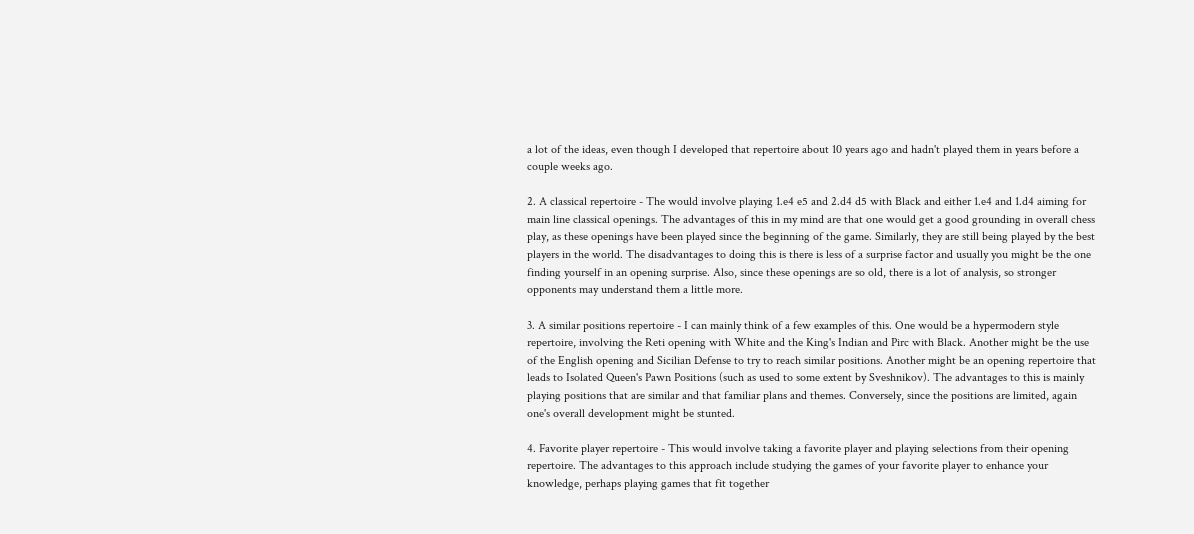a lot of the ideas, even though I developed that repertoire about 10 years ago and hadn't played them in years before a couple weeks ago.

2. A classical repertoire - The would involve playing 1.e4 e5 and 2.d4 d5 with Black and either 1.e4 and 1.d4 aiming for main line classical openings. The advantages of this in my mind are that one would get a good grounding in overall chess play, as these openings have been played since the beginning of the game. Similarly, they are still being played by the best players in the world. The disadvantages to doing this is there is less of a surprise factor and usually you might be the one finding yourself in an opening surprise. Also, since these openings are so old, there is a lot of analysis, so stronger opponents may understand them a little more.

3. A similar positions repertoire - I can mainly think of a few examples of this. One would be a hypermodern style repertoire, involving the Reti opening with White and the King's Indian and Pirc with Black. Another might be the use of the English opening and Sicilian Defense to try to reach similar positions. Another might be an opening repertoire that leads to Isolated Queen's Pawn Positions (such as used to some extent by Sveshnikov). The advantages to this is mainly playing positions that are similar and that familiar plans and themes. Conversely, since the positions are limited, again one's overall development might be stunted.

4. Favorite player repertoire - This would involve taking a favorite player and playing selections from their opening repertoire. The advantages to this approach include studying the games of your favorite player to enhance your knowledge, perhaps playing games that fit together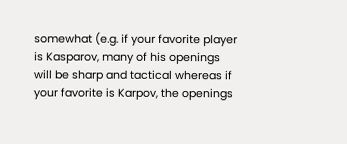somewhat (e.g. if your favorite player is Kasparov, many of his openings will be sharp and tactical whereas if your favorite is Karpov, the openings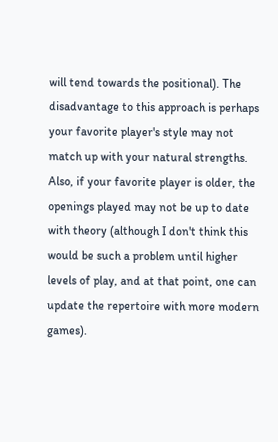will tend towards the positional). The disadvantage to this approach is perhaps your favorite player's style may not match up with your natural strengths. Also, if your favorite player is older, the openings played may not be up to date with theory (although I don't think this would be such a problem until higher levels of play, and at that point, one can update the repertoire with more modern games).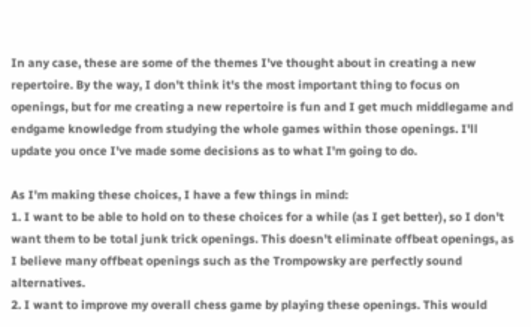In any case, these are some of the themes I've thought about in creating a new repertoire. By the way, I don't think it's the most important thing to focus on openings, but for me creating a new repertoire is fun and I get much middlegame and endgame knowledge from studying the whole games within those openings. I'll update you once I've made some decisions as to what I'm going to do.

As I'm making these choices, I have a few things in mind:
1. I want to be able to hold on to these choices for a while (as I get better), so I don't want them to be total junk trick openings. This doesn't eliminate offbeat openings, as I believe many offbeat openings such as the Trompowsky are perfectly sound alternatives.
2. I want to improve my overall chess game by playing these openings. This would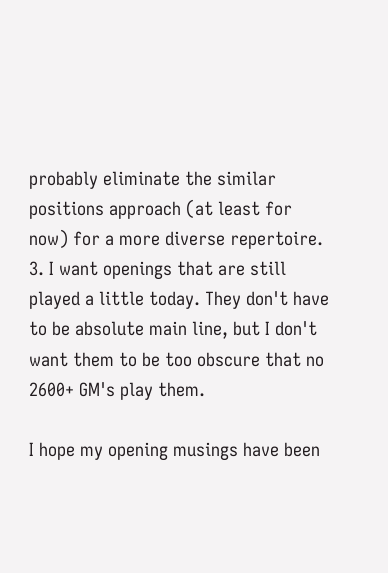probably eliminate the similar positions approach (at least for now) for a more diverse repertoire.
3. I want openings that are still played a little today. They don't have to be absolute main line, but I don't want them to be too obscure that no 2600+ GM's play them.

I hope my opening musings have been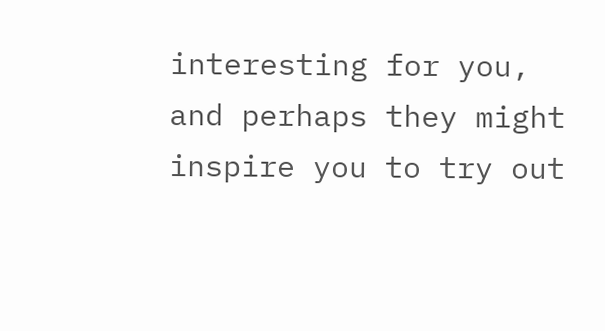interesting for you, and perhaps they might inspire you to try out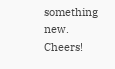something new. Cheers!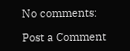No comments:

Post a Comment